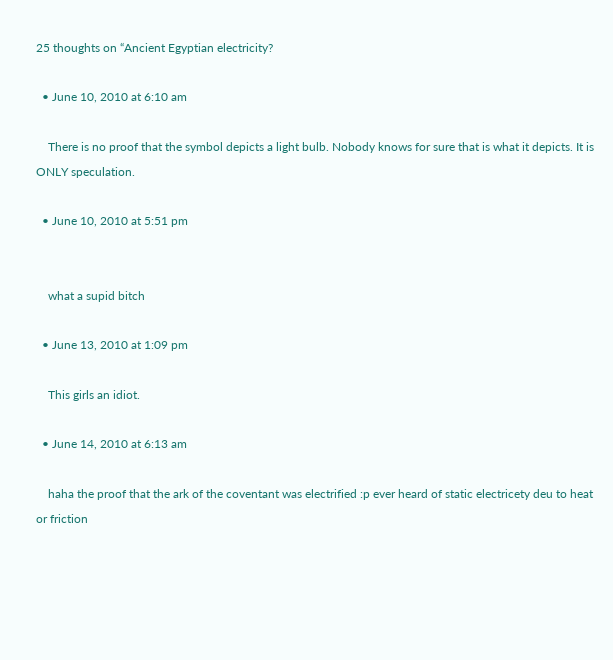25 thoughts on “Ancient Egyptian electricity?

  • June 10, 2010 at 6:10 am

    There is no proof that the symbol depicts a light bulb. Nobody knows for sure that is what it depicts. It is ONLY speculation.

  • June 10, 2010 at 5:51 pm


    what a supid bitch

  • June 13, 2010 at 1:09 pm

    This girls an idiot.

  • June 14, 2010 at 6:13 am

    haha the proof that the ark of the coventant was electrified :p ever heard of static electricety deu to heat or friction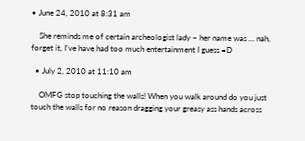• June 24, 2010 at 8:31 am

    She reminds me of certain archeologist lady – her name was … nah, forget it, I’ve have had too much entertainment I guess =D

  • July 2, 2010 at 11:10 am

    OMFG stop touching the walls! When you walk around do you just touch the walls for no reason dragging your greasy ass hands across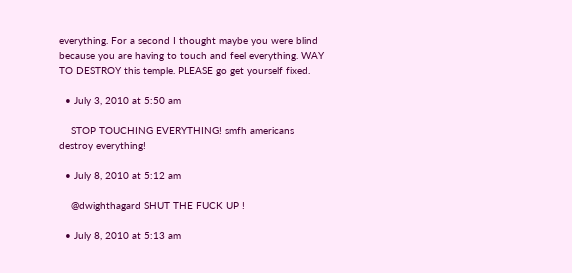everything. For a second I thought maybe you were blind because you are having to touch and feel everything. WAY TO DESTROY this temple. PLEASE go get yourself fixed.

  • July 3, 2010 at 5:50 am

    STOP TOUCHING EVERYTHING! smfh americans destroy everything!

  • July 8, 2010 at 5:12 am

    @dwighthagard SHUT THE FUCK UP !

  • July 8, 2010 at 5:13 am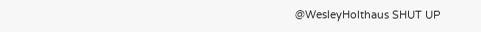@WesleyHolthaus SHUT UP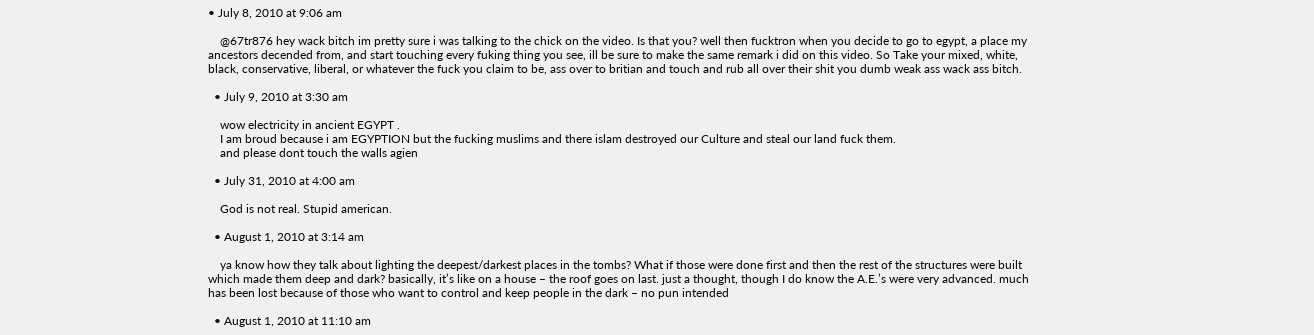• July 8, 2010 at 9:06 am

    @67tr876 hey wack bitch im pretty sure i was talking to the chick on the video. Is that you? well then fucktron when you decide to go to egypt, a place my ancestors decended from, and start touching every fuking thing you see, ill be sure to make the same remark i did on this video. So Take your mixed, white, black, conservative, liberal, or whatever the fuck you claim to be, ass over to britian and touch and rub all over their shit you dumb weak ass wack ass bitch.

  • July 9, 2010 at 3:30 am

    wow electricity in ancient EGYPT .
    I am broud because i am EGYPTION but the fucking muslims and there islam destroyed our Culture and steal our land fuck them.
    and please dont touch the walls agien

  • July 31, 2010 at 4:00 am

    God is not real. Stupid american.

  • August 1, 2010 at 3:14 am

    ya know how they talk about lighting the deepest/darkest places in the tombs? What if those were done first and then the rest of the structures were built which made them deep and dark? basically, it’s like on a house – the roof goes on last. just a thought, though I do know the A.E.’s were very advanced. much has been lost because of those who want to control and keep people in the dark – no pun intended

  • August 1, 2010 at 11:10 am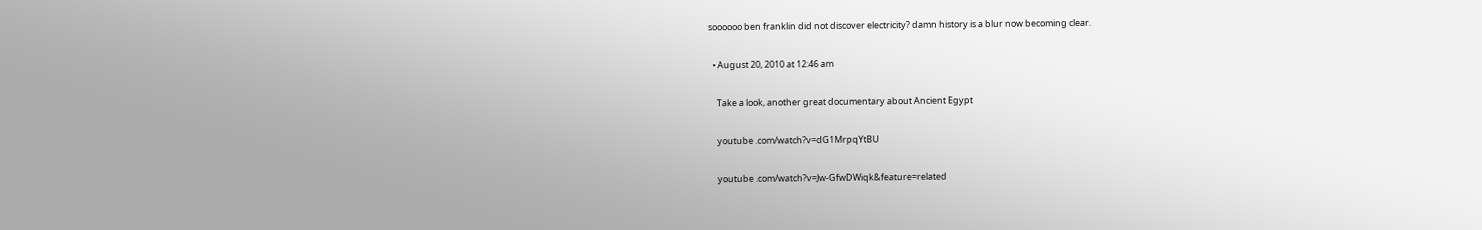soooooo ben franklin did not discover electricity? damn history is a blur now becoming clear.

  • August 20, 2010 at 12:46 am

    Take a look, another great documentary about Ancient Egypt

    youtube .com/watch?v=dG1MrpqYtBU

    youtube .com/watch?v=Jw-GfwDWiqk&feature=related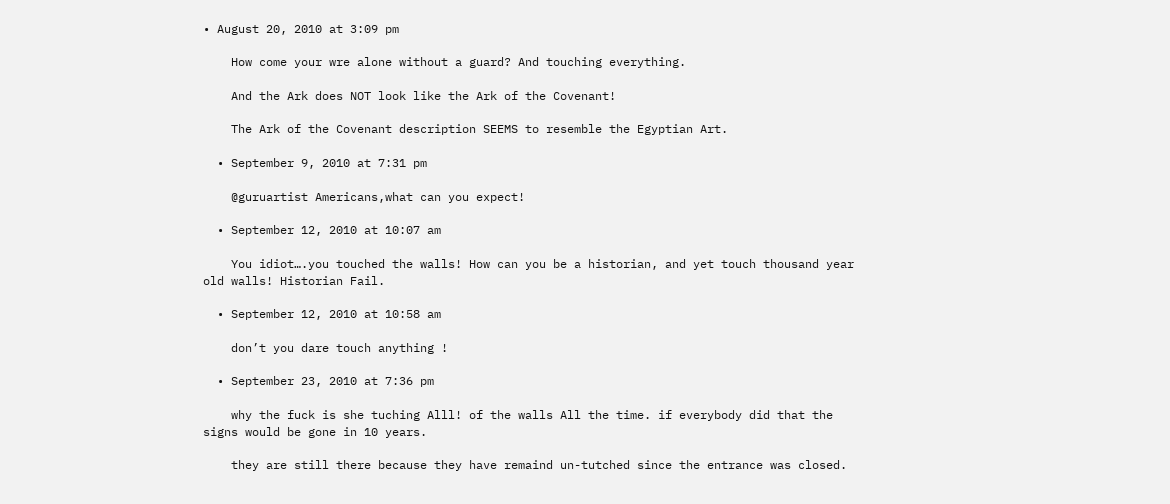• August 20, 2010 at 3:09 pm

    How come your wre alone without a guard? And touching everything.

    And the Ark does NOT look like the Ark of the Covenant!

    The Ark of the Covenant description SEEMS to resemble the Egyptian Art.

  • September 9, 2010 at 7:31 pm

    @guruartist Americans,what can you expect!

  • September 12, 2010 at 10:07 am

    You idiot….you touched the walls! How can you be a historian, and yet touch thousand year old walls! Historian Fail.

  • September 12, 2010 at 10:58 am

    don’t you dare touch anything !

  • September 23, 2010 at 7:36 pm

    why the fuck is she tuching Alll! of the walls All the time. if everybody did that the signs would be gone in 10 years.

    they are still there because they have remaind un-tutched since the entrance was closed.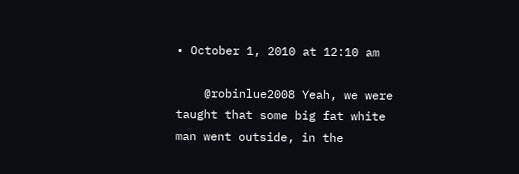• October 1, 2010 at 12:10 am

    @robinlue2008 Yeah, we were taught that some big fat white man went outside, in the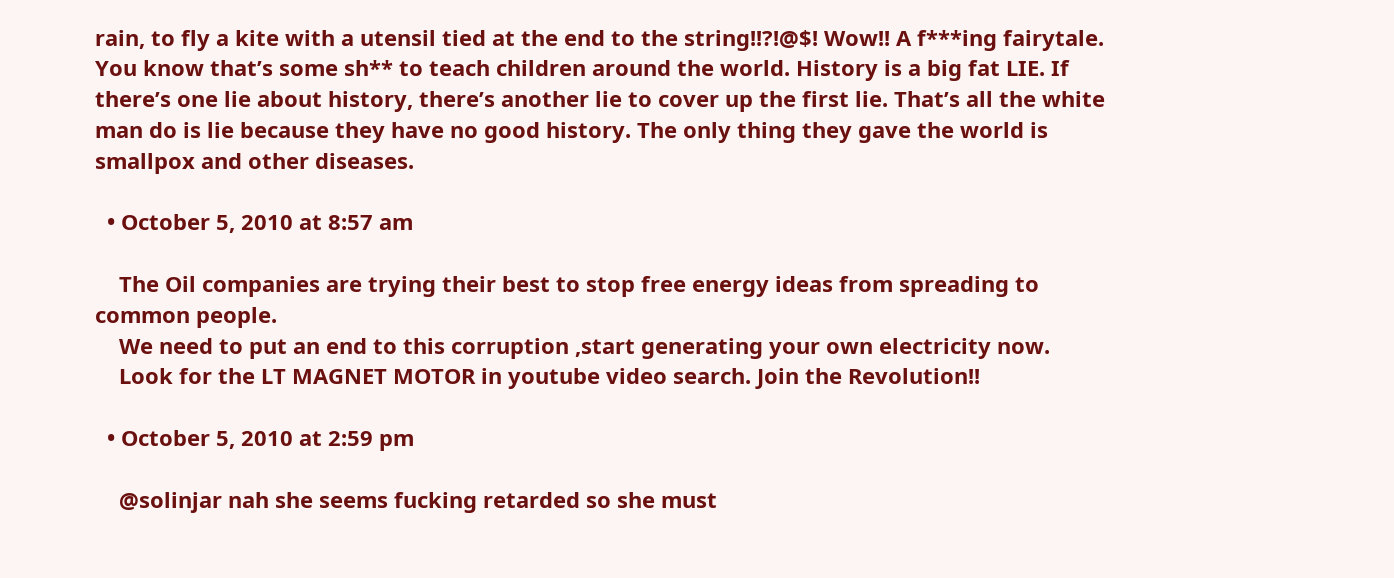rain, to fly a kite with a utensil tied at the end to the string!!?!@$! Wow!! A f***ing fairytale. You know that’s some sh** to teach children around the world. History is a big fat LIE. If there’s one lie about history, there’s another lie to cover up the first lie. That’s all the white man do is lie because they have no good history. The only thing they gave the world is smallpox and other diseases.

  • October 5, 2010 at 8:57 am

    The Oil companies are trying their best to stop free energy ideas from spreading to common people.
    We need to put an end to this corruption ,start generating your own electricity now.
    Look for the LT MAGNET MOTOR in youtube video search. Join the Revolution!!

  • October 5, 2010 at 2:59 pm

    @solinjar nah she seems fucking retarded so she must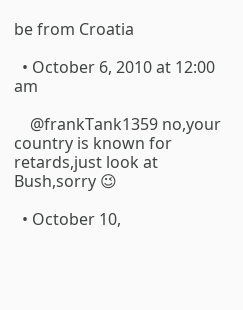be from Croatia

  • October 6, 2010 at 12:00 am

    @frankTank1359 no,your country is known for retards,just look at Bush,sorry 😉

  • October 10,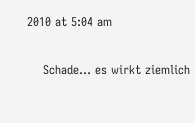2010 at 5:04 am

    Schade… es wirkt ziemlich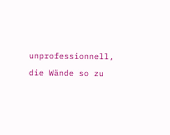unprofessionnell, die Wände so zu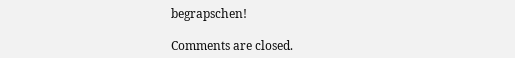begrapschen!

Comments are closed.